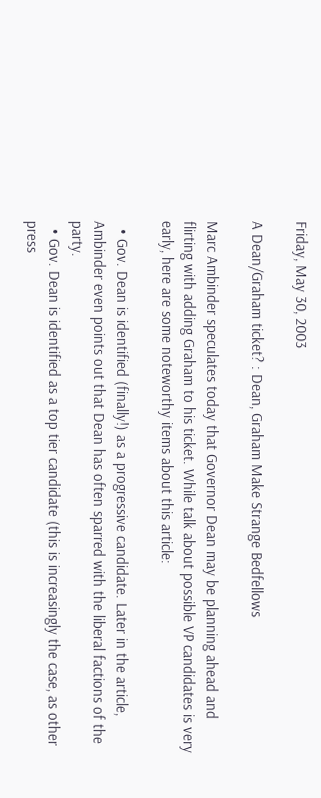Friday, May 30, 2003

A Dean/Graham ticket? : Dean, Graham Make Strange Bedfellows

Marc Ambinder speculates today that Governor Dean may be planning ahead and flirting with adding Graham to his ticket. While talk about possible VP candidates is very early, here are some noteworthy items about this article:

  • Gov. Dean is identified (finally!) as a progressive candidate. Later in the article, Ambinder even points out that Dean has often sparred with the liberal factions of the party.
  • Gov. Dean is identified as a top tier candidate (this is increasingly the case, as other press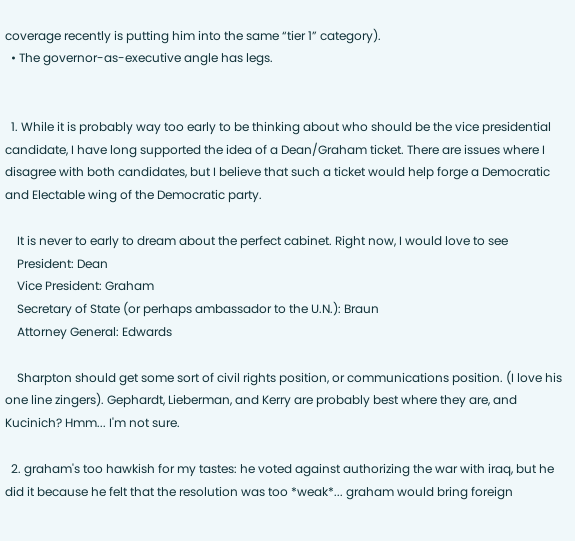coverage recently is putting him into the same “tier 1” category).
  • The governor-as-executive angle has legs.


  1. While it is probably way too early to be thinking about who should be the vice presidential candidate, I have long supported the idea of a Dean/Graham ticket. There are issues where I disagree with both candidates, but I believe that such a ticket would help forge a Democratic and Electable wing of the Democratic party.

    It is never to early to dream about the perfect cabinet. Right now, I would love to see
    President: Dean
    Vice President: Graham
    Secretary of State (or perhaps ambassador to the U.N.): Braun
    Attorney General: Edwards

    Sharpton should get some sort of civil rights position, or communications position. (I love his one line zingers). Gephardt, Lieberman, and Kerry are probably best where they are, and Kucinich? Hmm... I'm not sure.

  2. graham's too hawkish for my tastes: he voted against authorizing the war with iraq, but he did it because he felt that the resolution was too *weak*... graham would bring foreign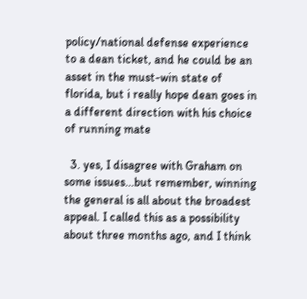policy/national defense experience to a dean ticket, and he could be an asset in the must-win state of florida, but i really hope dean goes in a different direction with his choice of running mate

  3. yes, I disagree with Graham on some issues...but remember, winning the general is all about the broadest appeal. I called this as a possibility about three months ago, and I think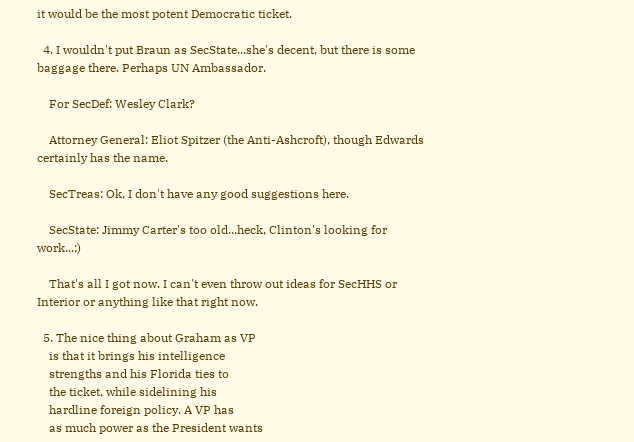it would be the most potent Democratic ticket.

  4. I wouldn't put Braun as SecState...she's decent, but there is some baggage there. Perhaps UN Ambassador.

    For SecDef: Wesley Clark?

    Attorney General: Eliot Spitzer (the Anti-Ashcroft), though Edwards certainly has the name.

    SecTreas: Ok, I don't have any good suggestions here.

    SecState: Jimmy Carter's too old...heck, Clinton's looking for work...;)

    That's all I got now. I can't even throw out ideas for SecHHS or Interior or anything like that right now.

  5. The nice thing about Graham as VP
    is that it brings his intelligence
    strengths and his Florida ties to
    the ticket, while sidelining his
    hardline foreign policy. A VP has
    as much power as the President wants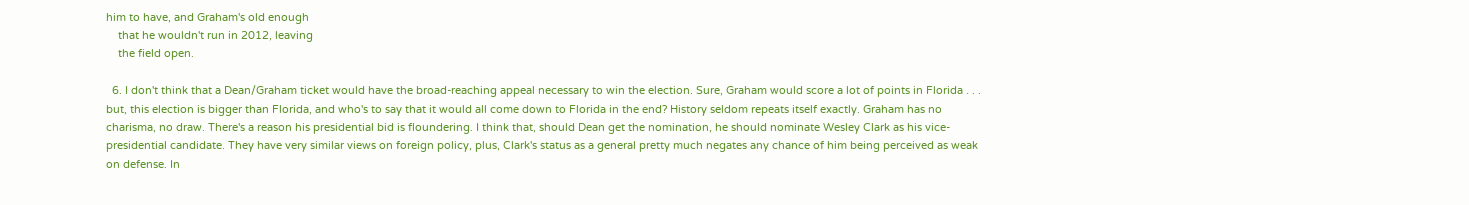him to have, and Graham's old enough
    that he wouldn't run in 2012, leaving
    the field open.

  6. I don't think that a Dean/Graham ticket would have the broad-reaching appeal necessary to win the election. Sure, Graham would score a lot of points in Florida . . . but, this election is bigger than Florida, and who's to say that it would all come down to Florida in the end? History seldom repeats itself exactly. Graham has no charisma, no draw. There's a reason his presidential bid is floundering. I think that, should Dean get the nomination, he should nominate Wesley Clark as his vice-presidential candidate. They have very similar views on foreign policy, plus, Clark's status as a general pretty much negates any chance of him being perceived as weak on defense. In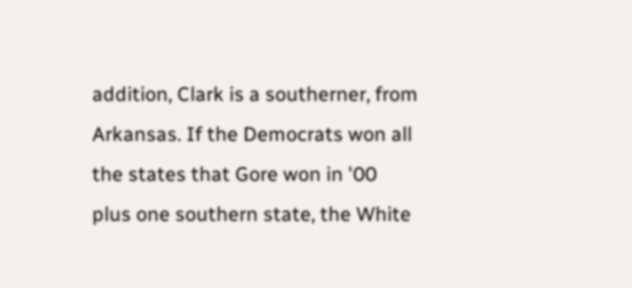addition, Clark is a southerner, from Arkansas. If the Democrats won all the states that Gore won in '00 plus one southern state, the White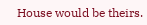House would be theirs.